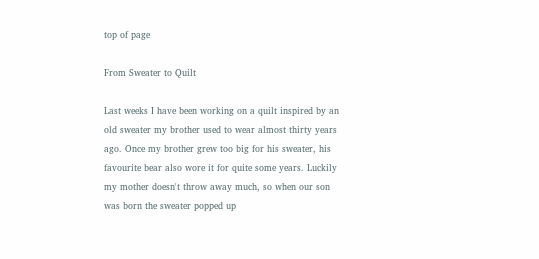top of page

From Sweater to Quilt

Last weeks I have been working on a quilt inspired by an old sweater my brother used to wear almost thirty years ago. Once my brother grew too big for his sweater, his favourite bear also wore it for quite some years. Luckily my mother doesn't throw away much, so when our son was born the sweater popped up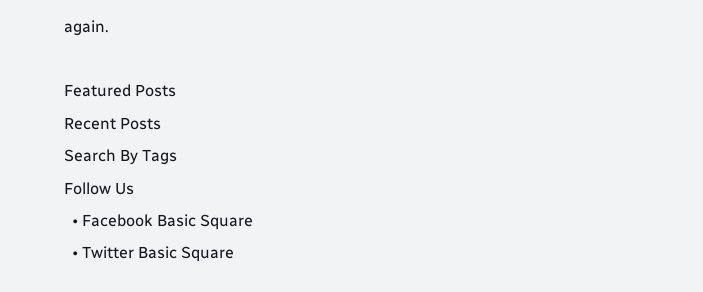again.

Featured Posts
Recent Posts
Search By Tags
Follow Us
  • Facebook Basic Square
  • Twitter Basic Square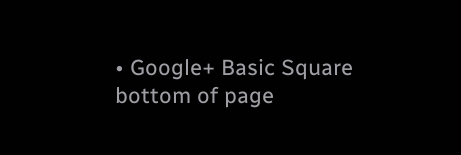• Google+ Basic Square
bottom of page